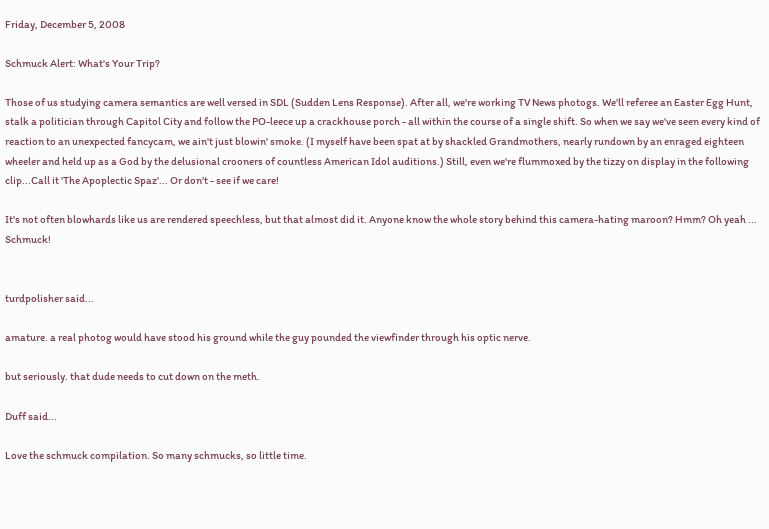Friday, December 5, 2008

Schmuck Alert: What's Your Trip?

Those of us studying camera semantics are well versed in SDL (Sudden Lens Response). After all, we're working TV News photogs. We'll referee an Easter Egg Hunt, stalk a politician through Capitol City and follow the PO-leece up a crackhouse porch - all within the course of a single shift. So when we say we've seen every kind of reaction to an unexpected fancycam, we ain't just blowin' smoke. (I myself have been spat at by shackled Grandmothers, nearly rundown by an enraged eighteen wheeler and held up as a God by the delusional crooners of countless American Idol auditions.) Still, even we're flummoxed by the tizzy on display in the following clip...Call it 'The Apoplectic Spaz'... Or don't - see if we care!

It's not often blowhards like us are rendered speechless, but that almost did it. Anyone know the whole story behind this camera-hating maroon? Hmm? Oh yeah ... Schmuck!


turdpolisher said...

amature. a real photog would have stood his ground while the guy pounded the viewfinder through his optic nerve.

but seriously. that dude needs to cut down on the meth.

Duff said...

Love the schmuck compilation. So many schmucks, so little time.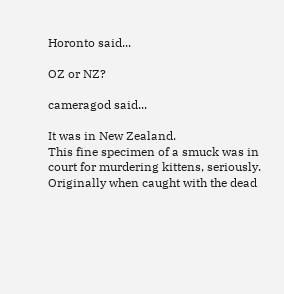Horonto said...

OZ or NZ?

cameragod said...

It was in New Zealand.
This fine specimen of a smuck was in court for murdering kittens, seriously. Originally when caught with the dead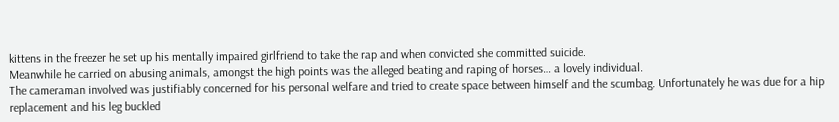kittens in the freezer he set up his mentally impaired girlfriend to take the rap and when convicted she committed suicide.
Meanwhile he carried on abusing animals, amongst the high points was the alleged beating and raping of horses… a lovely individual.
The cameraman involved was justifiably concerned for his personal welfare and tried to create space between himself and the scumbag. Unfortunately he was due for a hip replacement and his leg buckled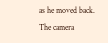as he moved back.
The camera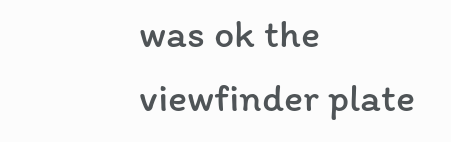was ok the viewfinder plate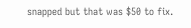snapped but that was $50 to fix.